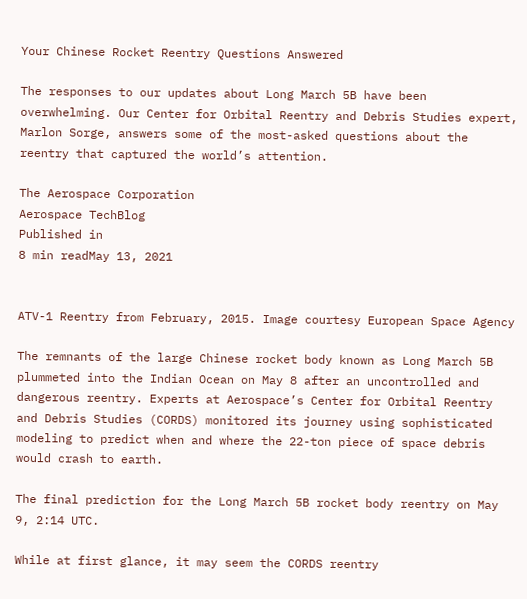Your Chinese Rocket Reentry Questions Answered

The responses to our updates about Long March 5B have been overwhelming. Our Center for Orbital Reentry and Debris Studies expert, Marlon Sorge, answers some of the most-asked questions about the reentry that captured the world’s attention.

The Aerospace Corporation
Aerospace TechBlog
Published in
8 min readMay 13, 2021


ATV-1 Reentry from February, 2015. Image courtesy European Space Agency

The remnants of the large Chinese rocket body known as Long March 5B plummeted into the Indian Ocean on May 8 after an uncontrolled and dangerous reentry. Experts at Aerospace’s Center for Orbital Reentry and Debris Studies (CORDS) monitored its journey using sophisticated modeling to predict when and where the 22-ton piece of space debris would crash to earth.

The final prediction for the Long March 5B rocket body reentry on May 9, 2:14 UTC.

While at first glance, it may seem the CORDS reentry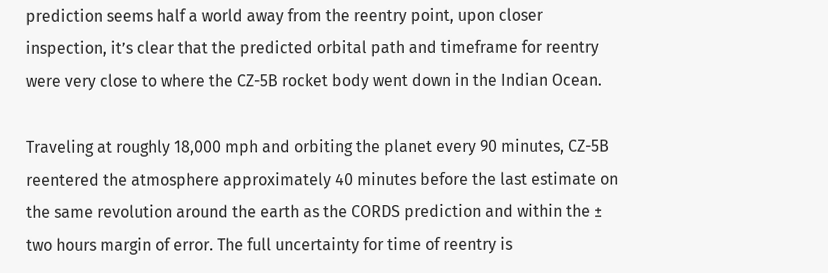prediction seems half a world away from the reentry point, upon closer inspection, it’s clear that the predicted orbital path and timeframe for reentry were very close to where the CZ-5B rocket body went down in the Indian Ocean.

Traveling at roughly 18,000 mph and orbiting the planet every 90 minutes, CZ-5B reentered the atmosphere approximately 40 minutes before the last estimate on the same revolution around the earth as the CORDS prediction and within the ± two hours margin of error. The full uncertainty for time of reentry is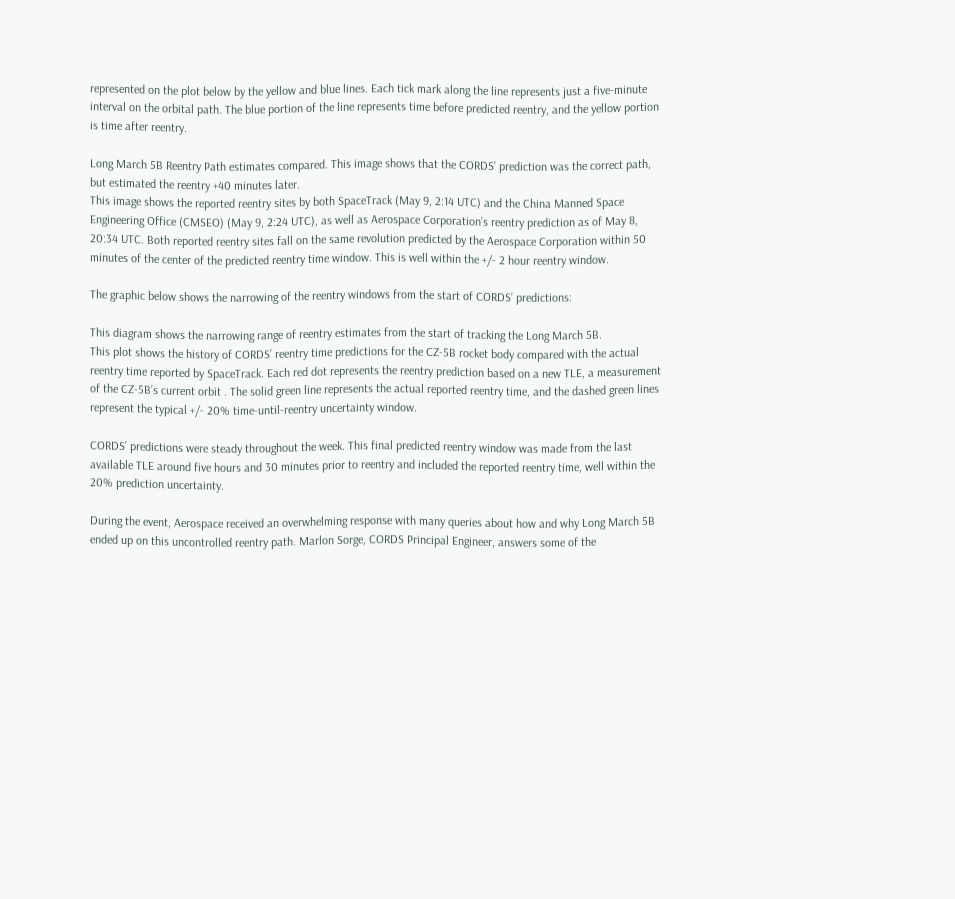represented on the plot below by the yellow and blue lines. Each tick mark along the line represents just a five-minute interval on the orbital path. The blue portion of the line represents time before predicted reentry, and the yellow portion is time after reentry.

Long March 5B Reentry Path estimates compared. This image shows that the CORDS’ prediction was the correct path, but estimated the reentry +40 minutes later.
This image shows the reported reentry sites by both SpaceTrack (May 9, 2:14 UTC) and the China Manned Space Engineering Office (CMSEO) (May 9, 2:24 UTC), as well as Aerospace Corporation’s reentry prediction as of May 8, 20:34 UTC. Both reported reentry sites fall on the same revolution predicted by the Aerospace Corporation within 50 minutes of the center of the predicted reentry time window. This is well within the +/- 2 hour reentry window.

The graphic below shows the narrowing of the reentry windows from the start of CORDS’ predictions:

This diagram shows the narrowing range of reentry estimates from the start of tracking the Long March 5B.
This plot shows the history of CORDS’ reentry time predictions for the CZ-5B rocket body compared with the actual reentry time reported by SpaceTrack. Each red dot represents the reentry prediction based on a new TLE, a measurement of the CZ-5B’s current orbit . The solid green line represents the actual reported reentry time, and the dashed green lines represent the typical +/- 20% time-until-reentry uncertainty window.

CORDS’ predictions were steady throughout the week. This final predicted reentry window was made from the last available TLE around five hours and 30 minutes prior to reentry and included the reported reentry time, well within the 20% prediction uncertainty.

During the event, Aerospace received an overwhelming response with many queries about how and why Long March 5B ended up on this uncontrolled reentry path. Marlon Sorge, CORDS Principal Engineer, answers some of the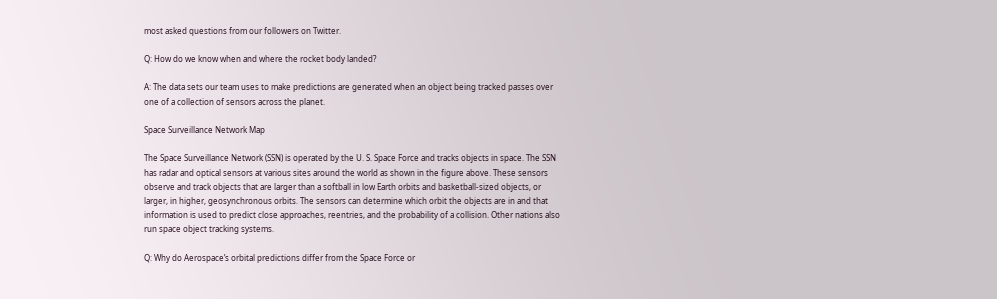most asked questions from our followers on Twitter.

Q: How do we know when and where the rocket body landed?

A: The data sets our team uses to make predictions are generated when an object being tracked passes over one of a collection of sensors across the planet.

Space Surveillance Network Map

The Space Surveillance Network (SSN) is operated by the U. S. Space Force and tracks objects in space. The SSN has radar and optical sensors at various sites around the world as shown in the figure above. These sensors observe and track objects that are larger than a softball in low Earth orbits and basketball-sized objects, or larger, in higher, geosynchronous orbits. The sensors can determine which orbit the objects are in and that information is used to predict close approaches, reentries, and the probability of a collision. Other nations also run space object tracking systems.

Q: Why do Aerospace’s orbital predictions differ from the Space Force or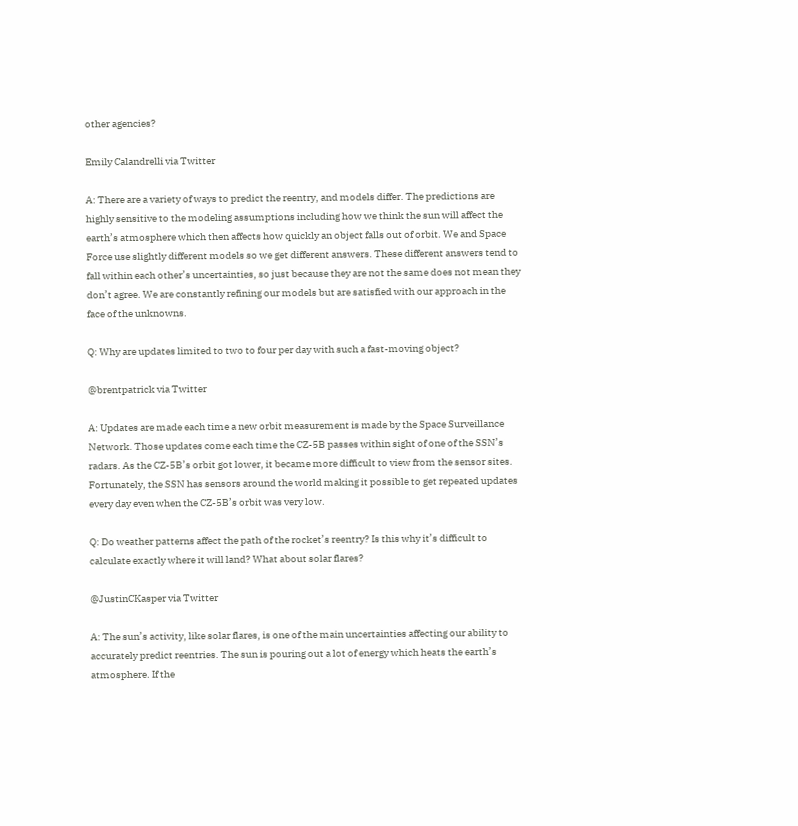other agencies?

Emily Calandrelli via Twitter

A: There are a variety of ways to predict the reentry, and models differ. The predictions are highly sensitive to the modeling assumptions including how we think the sun will affect the earth’s atmosphere which then affects how quickly an object falls out of orbit. We and Space Force use slightly different models so we get different answers. These different answers tend to fall within each other’s uncertainties, so just because they are not the same does not mean they don’t agree. We are constantly refining our models but are satisfied with our approach in the face of the unknowns.

Q: Why are updates limited to two to four per day with such a fast-moving object?

@brentpatrick via Twitter

A: Updates are made each time a new orbit measurement is made by the Space Surveillance Network. Those updates come each time the CZ-5B passes within sight of one of the SSN’s radars. As the CZ-5B’s orbit got lower, it became more difficult to view from the sensor sites. Fortunately, the SSN has sensors around the world making it possible to get repeated updates every day even when the CZ-5B’s orbit was very low.

Q: Do weather patterns affect the path of the rocket’s reentry? Is this why it’s difficult to calculate exactly where it will land? What about solar flares?

@JustinCKasper via Twitter

A: The sun’s activity, like solar flares, is one of the main uncertainties affecting our ability to accurately predict reentries. The sun is pouring out a lot of energy which heats the earth’s atmosphere. If the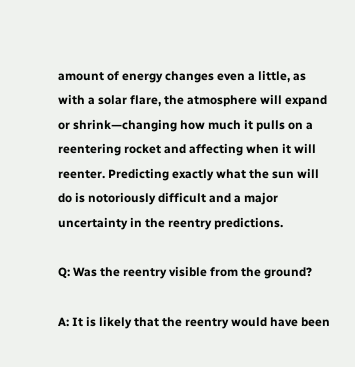amount of energy changes even a little, as with a solar flare, the atmosphere will expand or shrink—changing how much it pulls on a reentering rocket and affecting when it will reenter. Predicting exactly what the sun will do is notoriously difficult and a major uncertainty in the reentry predictions.

Q: Was the reentry visible from the ground?

A: It is likely that the reentry would have been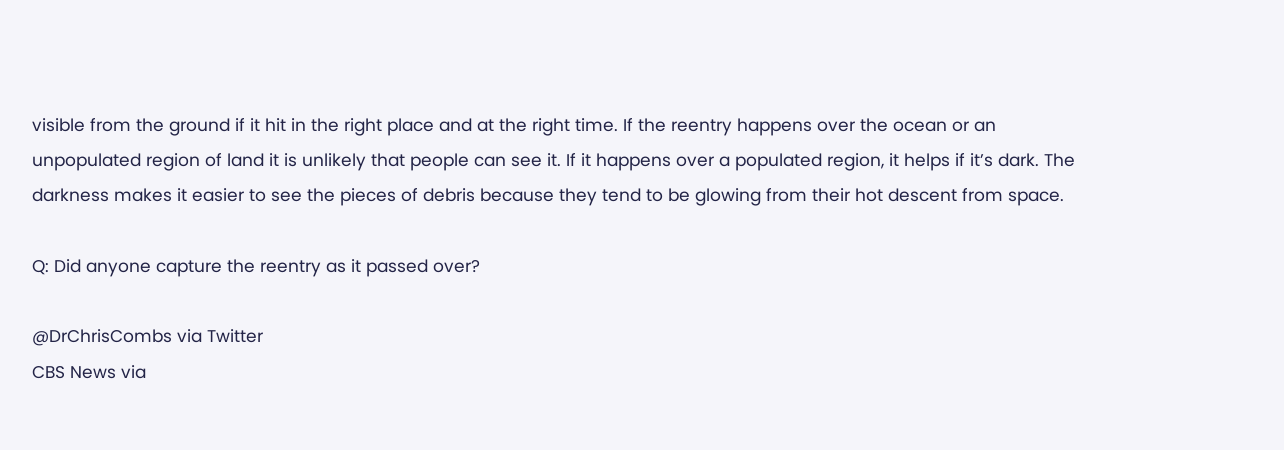visible from the ground if it hit in the right place and at the right time. If the reentry happens over the ocean or an unpopulated region of land it is unlikely that people can see it. If it happens over a populated region, it helps if it’s dark. The darkness makes it easier to see the pieces of debris because they tend to be glowing from their hot descent from space.

Q: Did anyone capture the reentry as it passed over?

@DrChrisCombs via Twitter
CBS News via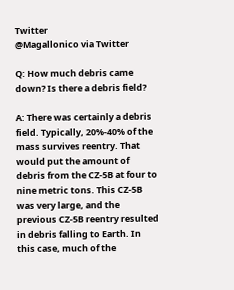Twitter
@Magallonico via Twitter

Q: How much debris came down? Is there a debris field?

A: There was certainly a debris field. Typically, 20%-40% of the mass survives reentry. That would put the amount of debris from the CZ-5B at four to nine metric tons. This CZ-5B was very large, and the previous CZ-5B reentry resulted in debris falling to Earth. In this case, much of the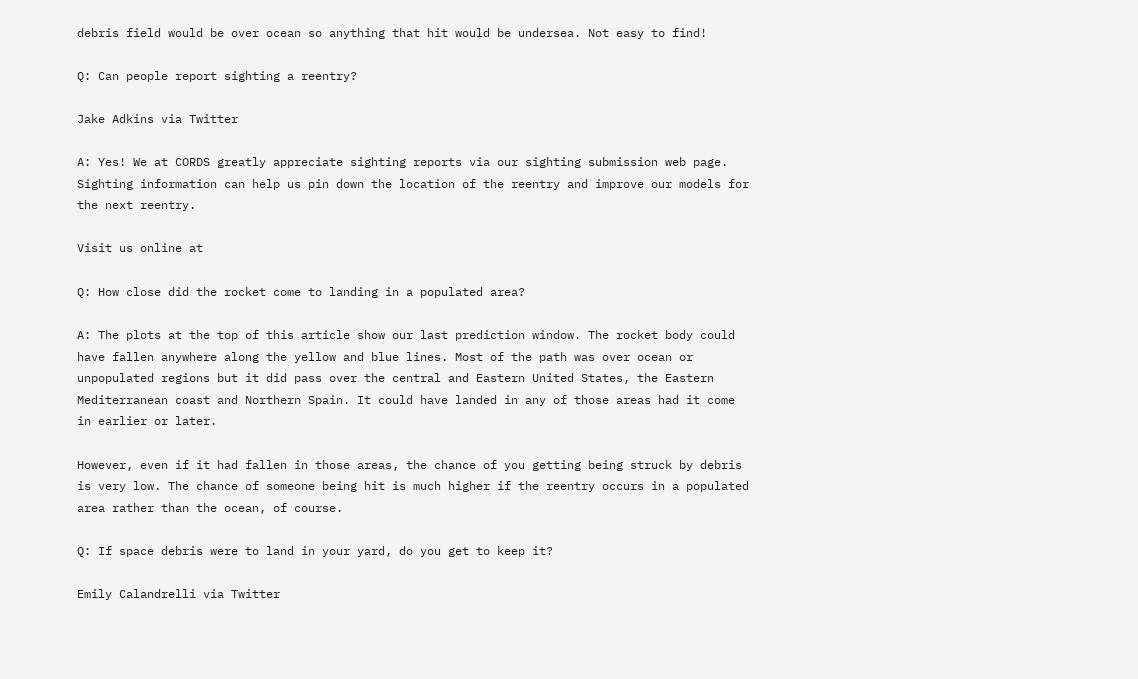debris field would be over ocean so anything that hit would be undersea. Not easy to find!

Q: Can people report sighting a reentry?

Jake Adkins via Twitter

A: Yes! We at CORDS greatly appreciate sighting reports via our sighting submission web page. Sighting information can help us pin down the location of the reentry and improve our models for the next reentry.

Visit us online at

Q: How close did the rocket come to landing in a populated area?

A: The plots at the top of this article show our last prediction window. The rocket body could have fallen anywhere along the yellow and blue lines. Most of the path was over ocean or unpopulated regions but it did pass over the central and Eastern United States, the Eastern Mediterranean coast and Northern Spain. It could have landed in any of those areas had it come in earlier or later.

However, even if it had fallen in those areas, the chance of you getting being struck by debris is very low. The chance of someone being hit is much higher if the reentry occurs in a populated area rather than the ocean, of course.

Q: If space debris were to land in your yard, do you get to keep it?

Emily Calandrelli via Twitter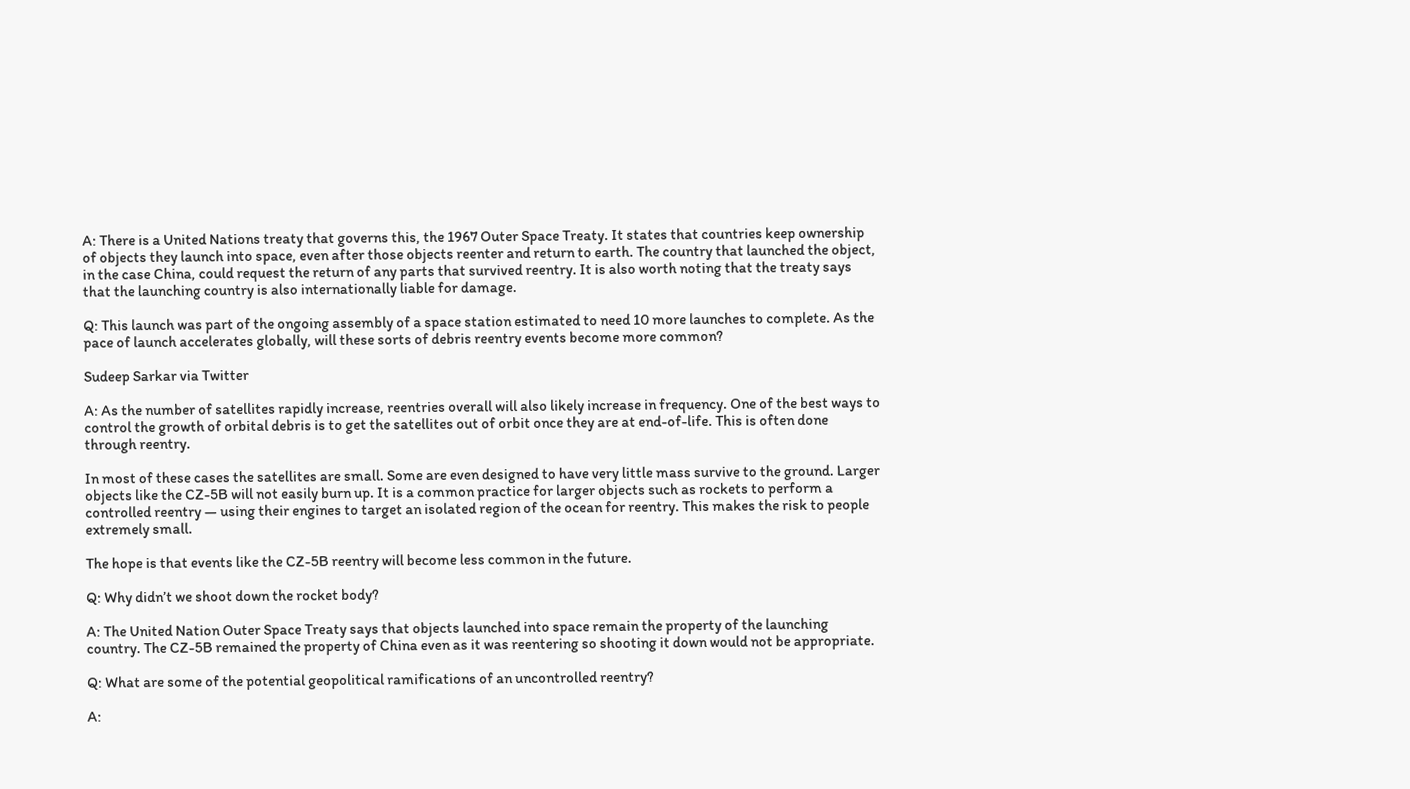A: There is a United Nations treaty that governs this, the 1967 Outer Space Treaty. It states that countries keep ownership of objects they launch into space, even after those objects reenter and return to earth. The country that launched the object, in the case China, could request the return of any parts that survived reentry. It is also worth noting that the treaty says that the launching country is also internationally liable for damage.

Q: This launch was part of the ongoing assembly of a space station estimated to need 10 more launches to complete. As the pace of launch accelerates globally, will these sorts of debris reentry events become more common?

Sudeep Sarkar via Twitter

A: As the number of satellites rapidly increase, reentries overall will also likely increase in frequency. One of the best ways to control the growth of orbital debris is to get the satellites out of orbit once they are at end-of-life. This is often done through reentry.

In most of these cases the satellites are small. Some are even designed to have very little mass survive to the ground. Larger objects like the CZ-5B will not easily burn up. It is a common practice for larger objects such as rockets to perform a controlled reentry — using their engines to target an isolated region of the ocean for reentry. This makes the risk to people extremely small.

The hope is that events like the CZ-5B reentry will become less common in the future.

Q: Why didn’t we shoot down the rocket body?

A: The United Nation Outer Space Treaty says that objects launched into space remain the property of the launching country. The CZ-5B remained the property of China even as it was reentering so shooting it down would not be appropriate.

Q: What are some of the potential geopolitical ramifications of an uncontrolled reentry?

A: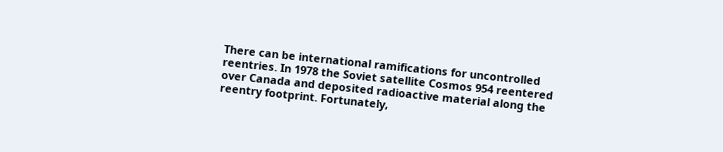There can be international ramifications for uncontrolled reentries. In 1978 the Soviet satellite Cosmos 954 reentered over Canada and deposited radioactive material along the reentry footprint. Fortunately,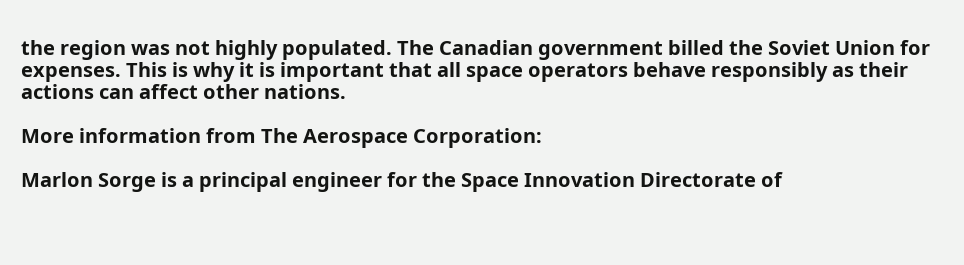the region was not highly populated. The Canadian government billed the Soviet Union for expenses. This is why it is important that all space operators behave responsibly as their actions can affect other nations.

More information from The Aerospace Corporation:

Marlon Sorge is a principal engineer for the Space Innovation Directorate of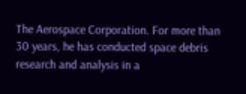The Aerospace Corporation. For more than 30 years, he has conducted space debris research and analysis in a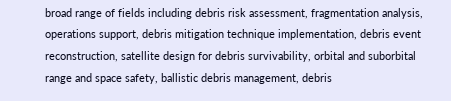broad range of fields including debris risk assessment, fragmentation analysis, operations support, debris mitigation technique implementation, debris event reconstruction, satellite design for debris survivability, orbital and suborbital range and space safety, ballistic debris management, debris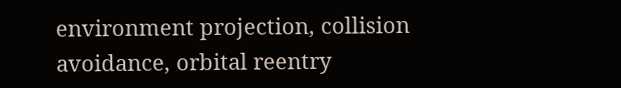environment projection, collision avoidance, orbital reentry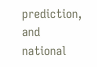prediction, and national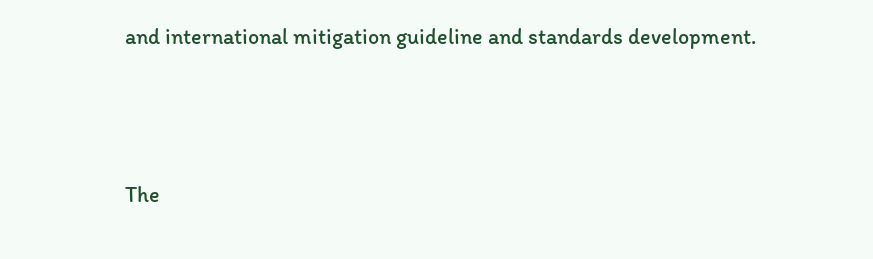and international mitigation guideline and standards development.



The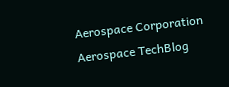Aerospace Corporation
Aerospace TechBlog